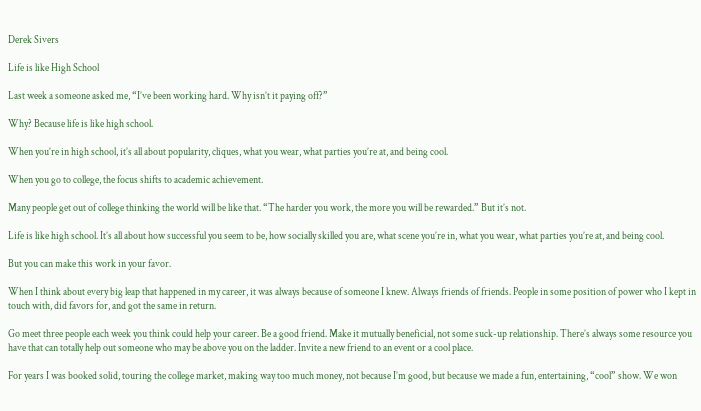Derek Sivers

Life is like High School

Last week a someone asked me, “I’ve been working hard. Why isn’t it paying off?”

Why? Because life is like high school.

When you’re in high school, it’s all about popularity, cliques, what you wear, what parties you’re at, and being cool.

When you go to college, the focus shifts to academic achievement.

Many people get out of college thinking the world will be like that. “The harder you work, the more you will be rewarded.” But it’s not.

Life is like high school. It’s all about how successful you seem to be, how socially skilled you are, what scene you’re in, what you wear, what parties you’re at, and being cool.

But you can make this work in your favor.

When I think about every big leap that happened in my career, it was always because of someone I knew. Always friends of friends. People in some position of power who I kept in touch with, did favors for, and got the same in return.

Go meet three people each week you think could help your career. Be a good friend. Make it mutually beneficial, not some suck-up relationship. There’s always some resource you have that can totally help out someone who may be above you on the ladder. Invite a new friend to an event or a cool place.

For years I was booked solid, touring the college market, making way too much money, not because I’m good, but because we made a fun, entertaining, “cool” show. We won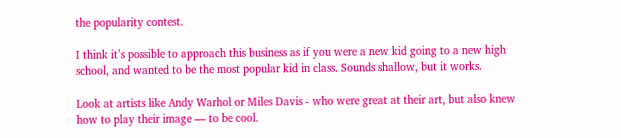the popularity contest.

I think it’s possible to approach this business as if you were a new kid going to a new high school, and wanted to be the most popular kid in class. Sounds shallow, but it works.

Look at artists like Andy Warhol or Miles Davis - who were great at their art, but also knew how to play their image — to be cool.